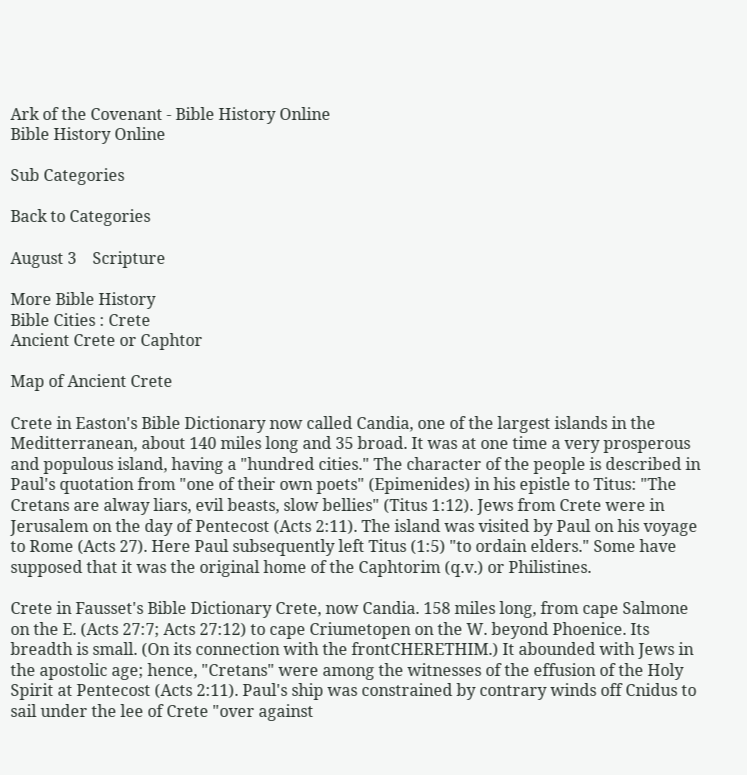Ark of the Covenant - Bible History Online
Bible History Online

Sub Categories

Back to Categories

August 3    Scripture

More Bible History
Bible Cities : Crete
Ancient Crete or Caphtor

Map of Ancient Crete

Crete in Easton's Bible Dictionary now called Candia, one of the largest islands in the Meditterranean, about 140 miles long and 35 broad. It was at one time a very prosperous and populous island, having a "hundred cities." The character of the people is described in Paul's quotation from "one of their own poets" (Epimenides) in his epistle to Titus: "The Cretans are alway liars, evil beasts, slow bellies" (Titus 1:12). Jews from Crete were in Jerusalem on the day of Pentecost (Acts 2:11). The island was visited by Paul on his voyage to Rome (Acts 27). Here Paul subsequently left Titus (1:5) "to ordain elders." Some have supposed that it was the original home of the Caphtorim (q.v.) or Philistines.

Crete in Fausset's Bible Dictionary Crete, now Candia. 158 miles long, from cape Salmone on the E. (Acts 27:7; Acts 27:12) to cape Criumetopen on the W. beyond Phoenice. Its breadth is small. (On its connection with the frontCHERETHIM.) It abounded with Jews in the apostolic age; hence, "Cretans" were among the witnesses of the effusion of the Holy Spirit at Pentecost (Acts 2:11). Paul's ship was constrained by contrary winds off Cnidus to sail under the lee of Crete "over against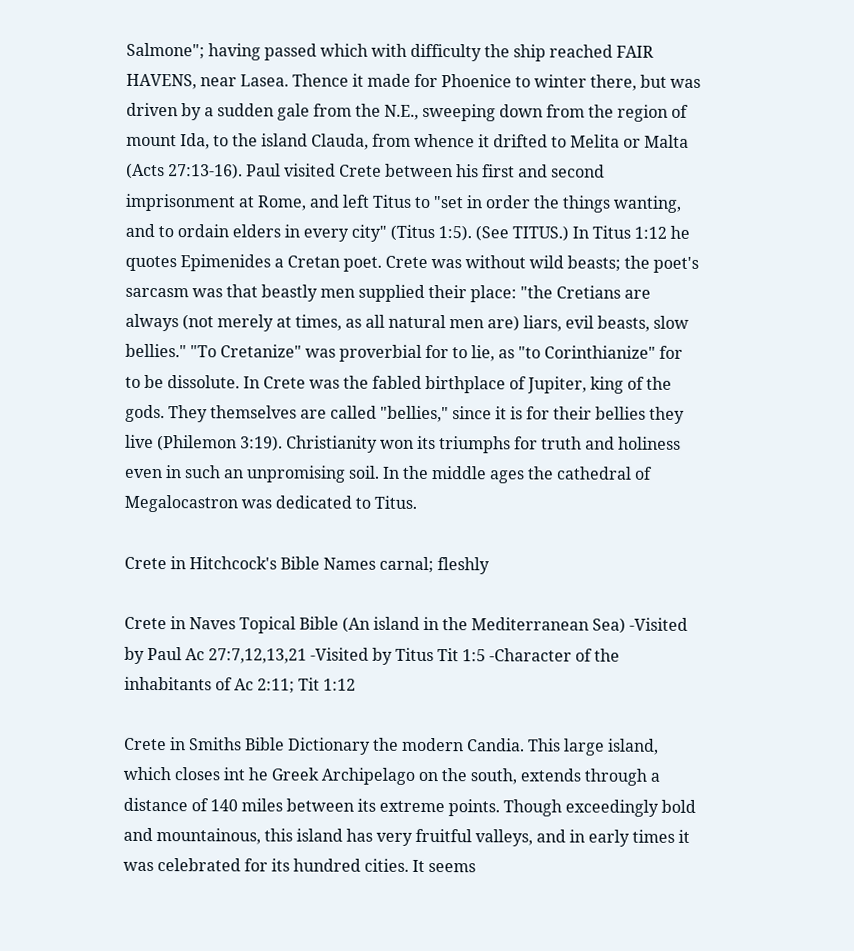Salmone"; having passed which with difficulty the ship reached FAIR HAVENS, near Lasea. Thence it made for Phoenice to winter there, but was driven by a sudden gale from the N.E., sweeping down from the region of mount Ida, to the island Clauda, from whence it drifted to Melita or Malta (Acts 27:13-16). Paul visited Crete between his first and second imprisonment at Rome, and left Titus to "set in order the things wanting, and to ordain elders in every city" (Titus 1:5). (See TITUS.) In Titus 1:12 he quotes Epimenides a Cretan poet. Crete was without wild beasts; the poet's sarcasm was that beastly men supplied their place: "the Cretians are always (not merely at times, as all natural men are) liars, evil beasts, slow bellies." "To Cretanize" was proverbial for to lie, as "to Corinthianize" for to be dissolute. In Crete was the fabled birthplace of Jupiter, king of the gods. They themselves are called "bellies," since it is for their bellies they live (Philemon 3:19). Christianity won its triumphs for truth and holiness even in such an unpromising soil. In the middle ages the cathedral of Megalocastron was dedicated to Titus.

Crete in Hitchcock's Bible Names carnal; fleshly

Crete in Naves Topical Bible (An island in the Mediterranean Sea) -Visited by Paul Ac 27:7,12,13,21 -Visited by Titus Tit 1:5 -Character of the inhabitants of Ac 2:11; Tit 1:12

Crete in Smiths Bible Dictionary the modern Candia. This large island, which closes int he Greek Archipelago on the south, extends through a distance of 140 miles between its extreme points. Though exceedingly bold and mountainous, this island has very fruitful valleys, and in early times it was celebrated for its hundred cities. It seems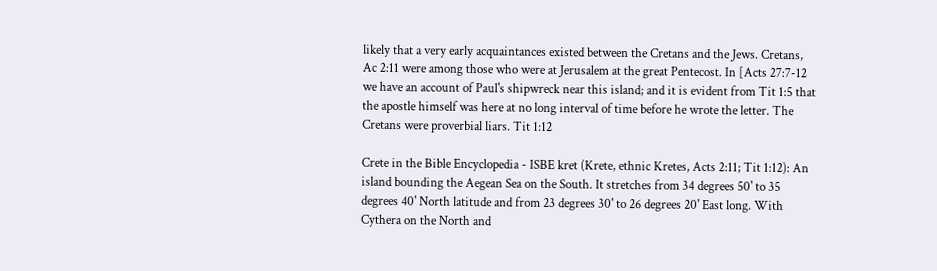likely that a very early acquaintances existed between the Cretans and the Jews. Cretans, Ac 2:11 were among those who were at Jerusalem at the great Pentecost. In [Acts 27:7-12 we have an account of Paul's shipwreck near this island; and it is evident from Tit 1:5 that the apostle himself was here at no long interval of time before he wrote the letter. The Cretans were proverbial liars. Tit 1:12

Crete in the Bible Encyclopedia - ISBE kret (Krete, ethnic Kretes, Acts 2:11; Tit 1:12): An island bounding the Aegean Sea on the South. It stretches from 34 degrees 50' to 35 degrees 40' North latitude and from 23 degrees 30' to 26 degrees 20' East long. With Cythera on the North and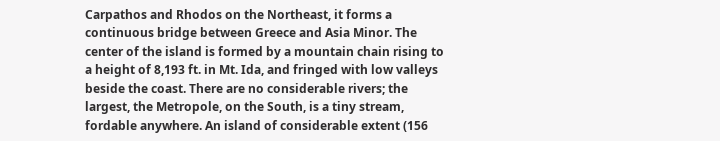Carpathos and Rhodos on the Northeast, it forms a continuous bridge between Greece and Asia Minor. The center of the island is formed by a mountain chain rising to a height of 8,193 ft. in Mt. Ida, and fringed with low valleys beside the coast. There are no considerable rivers; the largest, the Metropole, on the South, is a tiny stream, fordable anywhere. An island of considerable extent (156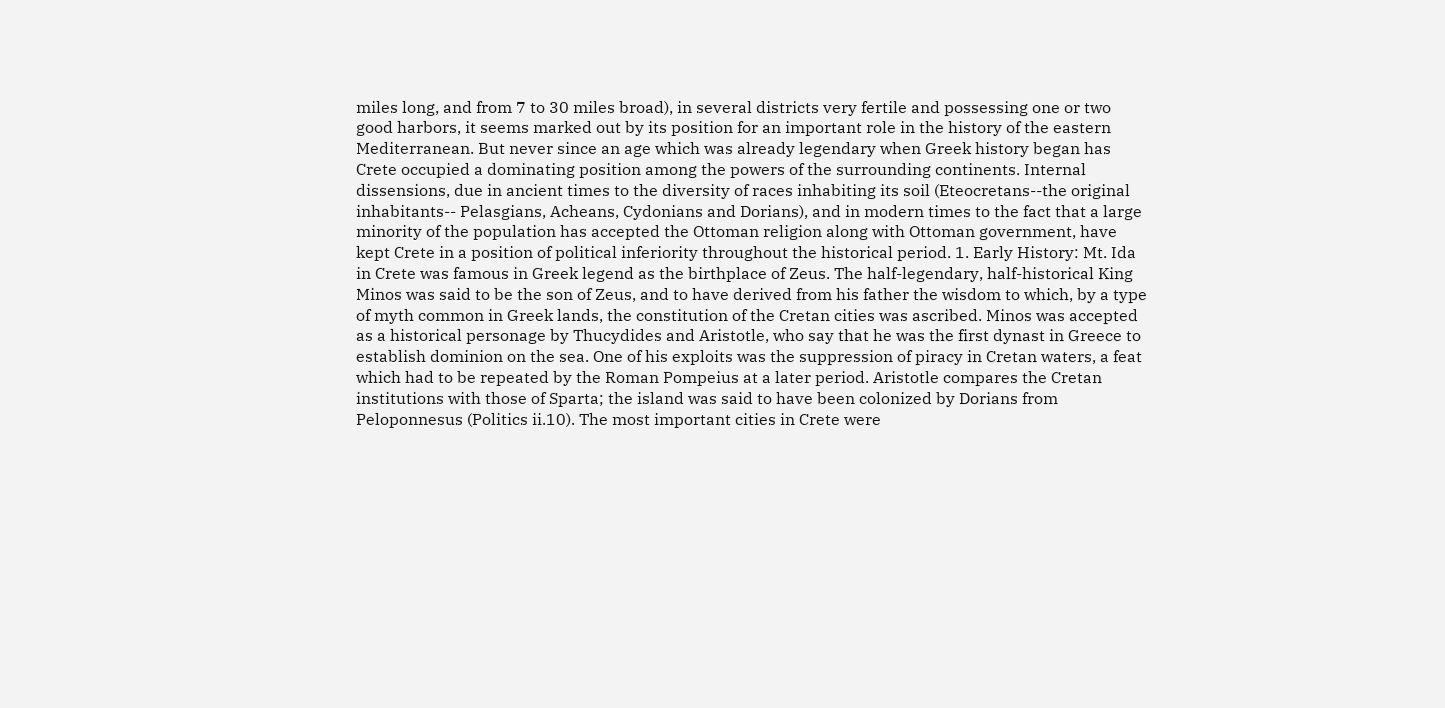miles long, and from 7 to 30 miles broad), in several districts very fertile and possessing one or two good harbors, it seems marked out by its position for an important role in the history of the eastern Mediterranean. But never since an age which was already legendary when Greek history began has Crete occupied a dominating position among the powers of the surrounding continents. Internal dissensions, due in ancient times to the diversity of races inhabiting its soil (Eteocretans--the original inhabitants-- Pelasgians, Acheans, Cydonians and Dorians), and in modern times to the fact that a large minority of the population has accepted the Ottoman religion along with Ottoman government, have kept Crete in a position of political inferiority throughout the historical period. 1. Early History: Mt. Ida in Crete was famous in Greek legend as the birthplace of Zeus. The half-legendary, half-historical King Minos was said to be the son of Zeus, and to have derived from his father the wisdom to which, by a type of myth common in Greek lands, the constitution of the Cretan cities was ascribed. Minos was accepted as a historical personage by Thucydides and Aristotle, who say that he was the first dynast in Greece to establish dominion on the sea. One of his exploits was the suppression of piracy in Cretan waters, a feat which had to be repeated by the Roman Pompeius at a later period. Aristotle compares the Cretan institutions with those of Sparta; the island was said to have been colonized by Dorians from Peloponnesus (Politics ii.10). The most important cities in Crete were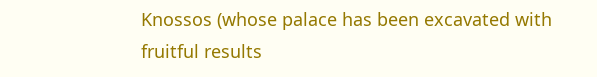Knossos (whose palace has been excavated with fruitful results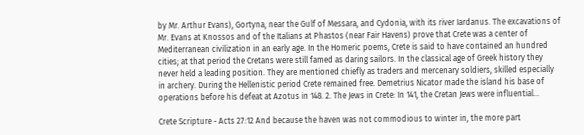by Mr. Arthur Evans), Gortyna, near the Gulf of Messara, and Cydonia, with its river Iardanus. The excavations of Mr. Evans at Knossos and of the Italians at Phastos (near Fair Havens) prove that Crete was a center of Mediterranean civilization in an early age. In the Homeric poems, Crete is said to have contained an hundred cities; at that period the Cretans were still famed as daring sailors. In the classical age of Greek history they never held a leading position. They are mentioned chiefly as traders and mercenary soldiers, skilled especially in archery. During the Hellenistic period Crete remained free. Demetrius Nicator made the island his base of operations before his defeat at Azotus in 148. 2. The Jews in Crete: In 141, the Cretan Jews were influential...

Crete Scripture - Acts 27:12 And because the haven was not commodious to winter in, the more part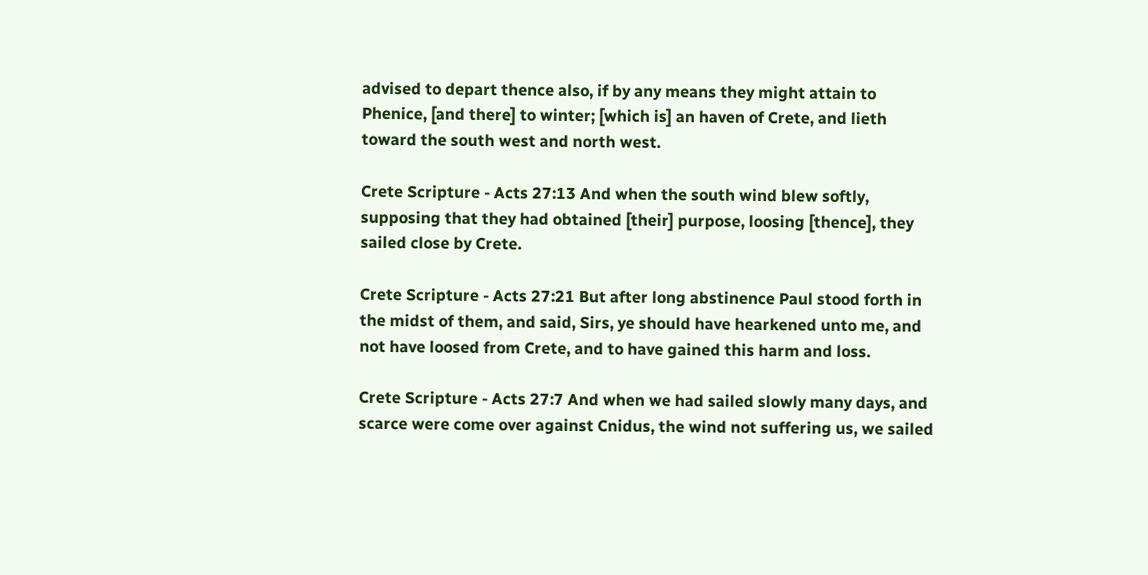advised to depart thence also, if by any means they might attain to Phenice, [and there] to winter; [which is] an haven of Crete, and lieth toward the south west and north west.

Crete Scripture - Acts 27:13 And when the south wind blew softly, supposing that they had obtained [their] purpose, loosing [thence], they sailed close by Crete.

Crete Scripture - Acts 27:21 But after long abstinence Paul stood forth in the midst of them, and said, Sirs, ye should have hearkened unto me, and not have loosed from Crete, and to have gained this harm and loss.

Crete Scripture - Acts 27:7 And when we had sailed slowly many days, and scarce were come over against Cnidus, the wind not suffering us, we sailed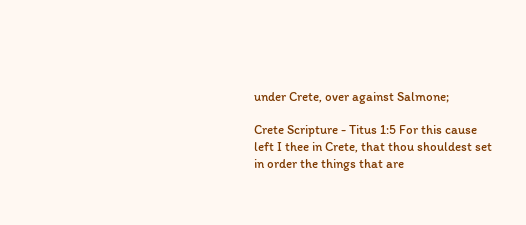under Crete, over against Salmone;

Crete Scripture - Titus 1:5 For this cause left I thee in Crete, that thou shouldest set in order the things that are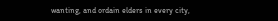wanting, and ordain elders in every city,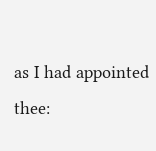as I had appointed thee: